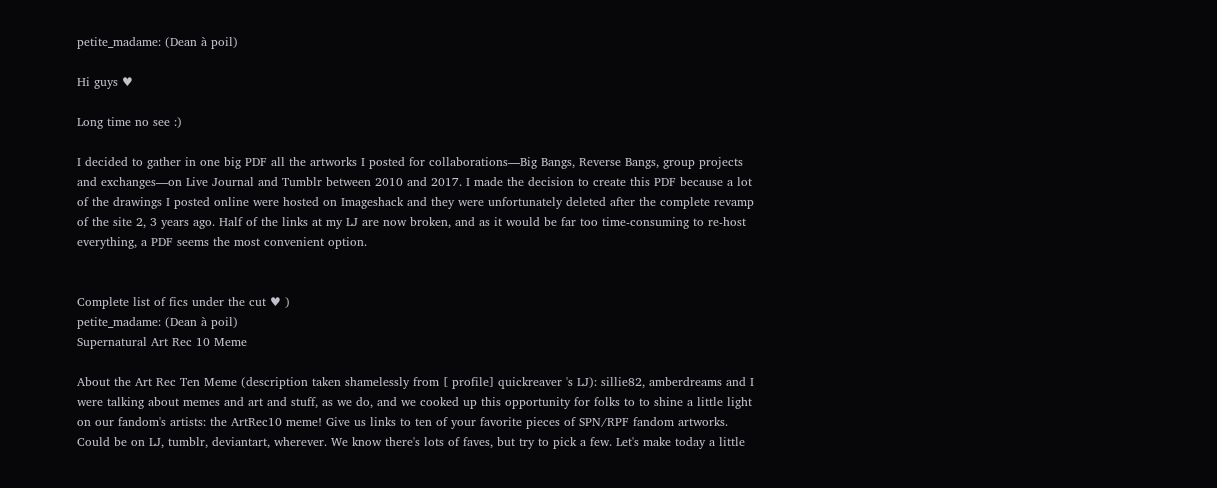petite_madame: (Dean à poil)

Hi guys ♥

Long time no see :)

I decided to gather in one big PDF all the artworks I posted for collaborations—Big Bangs, Reverse Bangs, group projects and exchanges—on Live Journal and Tumblr between 2010 and 2017. I made the decision to create this PDF because a lot of the drawings I posted online were hosted on Imageshack and they were unfortunately deleted after the complete revamp of the site 2, 3 years ago. Half of the links at my LJ are now broken, and as it would be far too time-consuming to re-host everything, a PDF seems the most convenient option.


Complete list of fics under the cut ♥ )
petite_madame: (Dean à poil)
Supernatural Art Rec 10 Meme

About the Art Rec Ten Meme (description taken shamelessly from [ profile] quickreaver 's LJ): sillie82, amberdreams and I were talking about memes and art and stuff, as we do, and we cooked up this opportunity for folks to to shine a little light on our fandom's artists: the ArtRec10 meme! Give us links to ten of your favorite pieces of SPN/RPF fandom artworks. Could be on LJ, tumblr, deviantart, wherever. We know there's lots of faves, but try to pick a few. Let's make today a little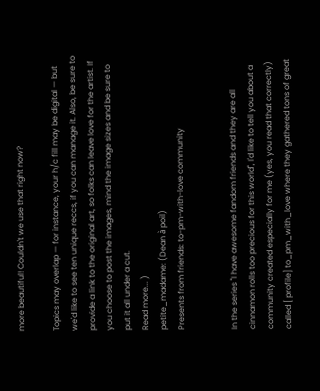more beautiful! Couldn't we use that right now?

Topics may overlap — for instance, your h/c fill may be digital — but we'd like to see ten unique reccs, if you can manage it. Also, be sure to provide a link to the original art, so folks can leave love for the artist. If you choose to post the images, mind the image sizes and be sure to put it all under a cut.
Read more... )
petite_madame: (Dean à poil)
Presents from friends: to-pm-with-love community


In the series "I have awesome fandom friends and they are all cinnamon rolls too precious for this world", I'd like to tell you about a community created especially for me (yes, you read that correctly) called [ profile] to_pm_with_love where they gathered tons of great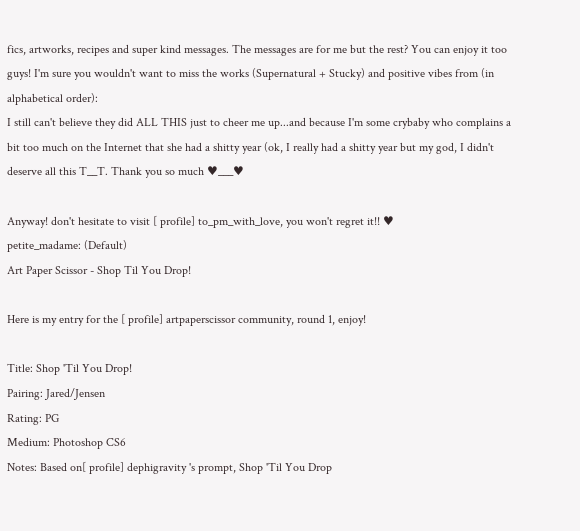fics, artworks, recipes and super kind messages. The messages are for me but the rest? You can enjoy it too guys! I'm sure you wouldn't want to miss the works (Supernatural + Stucky) and positive vibes from (in alphabetical order):
I still can't believe they did ALL THIS just to cheer me up...and because I'm some crybaby who complains a bit too much on the Internet that she had a shitty year (ok, I really had a shitty year but my god, I didn't deserve all this T__T. Thank you so much ♥___♥

Anyway! don't hesitate to visit [ profile] to_pm_with_love, you won't regret it!! ♥
petite_madame: (Default)
Art Paper Scissor - Shop Til You Drop!

Here is my entry for the [ profile] artpaperscissor community, round 1, enjoy!

Title: Shop 'Til You Drop!
Pairing: Jared/Jensen
Rating: PG
Medium: Photoshop CS6
Notes: Based on[ profile] dephigravity 's prompt, Shop 'Til You Drop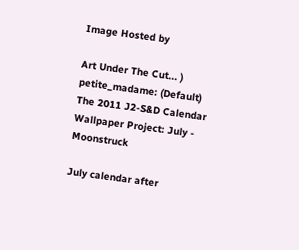Image Hosted by

Art Under The Cut... )
petite_madame: (Default)
The 2011 J2-S&D Calendar Wallpaper Project: July - Moonstruck

July calendar after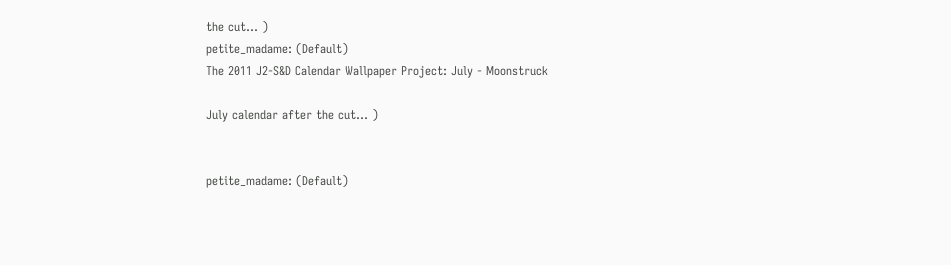the cut... )
petite_madame: (Default)
The 2011 J2-S&D Calendar Wallpaper Project: July - Moonstruck

July calendar after the cut... )


petite_madame: (Default)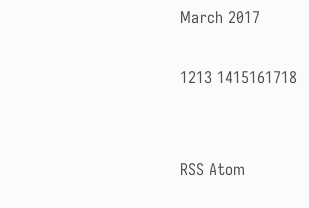March 2017

1213 1415161718


RSS Atom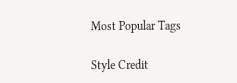Most Popular Tags

Style Credit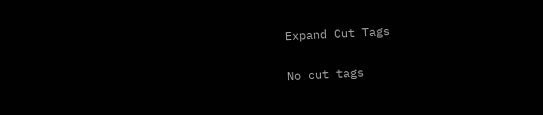Expand Cut Tags

No cut tags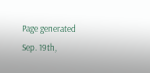Page generated Sep. 19th,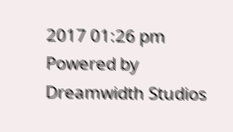2017 01:26 pm
Powered by Dreamwidth Studios